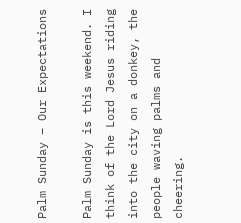Palm Sunday – Our Expectations

Palm Sunday is this weekend. I think of the Lord Jesus riding into the city on a donkey, the people waving palms and cheering.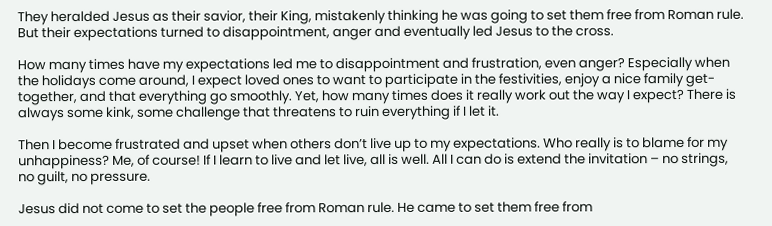They heralded Jesus as their savior, their King, mistakenly thinking he was going to set them free from Roman rule. But their expectations turned to disappointment, anger and eventually led Jesus to the cross.

How many times have my expectations led me to disappointment and frustration, even anger? Especially when the holidays come around, I expect loved ones to want to participate in the festivities, enjoy a nice family get-together, and that everything go smoothly. Yet, how many times does it really work out the way I expect? There is always some kink, some challenge that threatens to ruin everything if I let it.

Then I become frustrated and upset when others don’t live up to my expectations. Who really is to blame for my unhappiness? Me, of course! If I learn to live and let live, all is well. All I can do is extend the invitation – no strings, no guilt, no pressure.

Jesus did not come to set the people free from Roman rule. He came to set them free from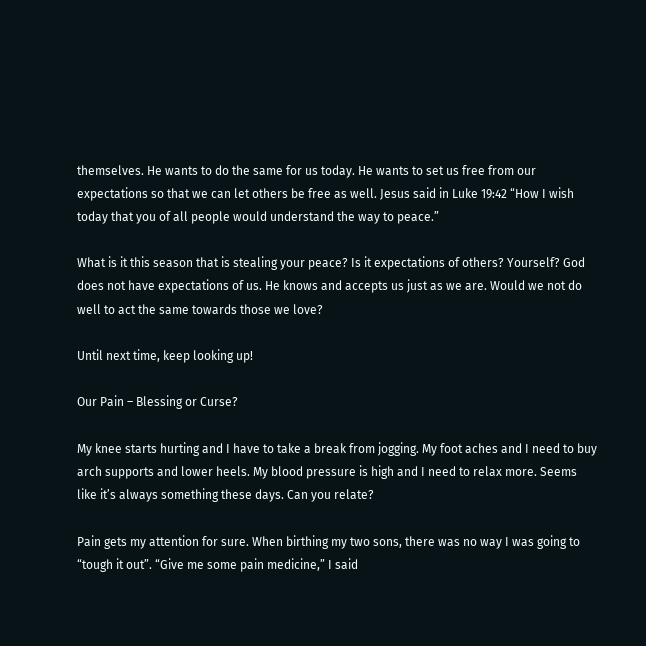themselves. He wants to do the same for us today. He wants to set us free from our expectations so that we can let others be free as well. Jesus said in Luke 19:42 “How I wish today that you of all people would understand the way to peace.”

What is it this season that is stealing your peace? Is it expectations of others? Yourself? God does not have expectations of us. He knows and accepts us just as we are. Would we not do well to act the same towards those we love?

Until next time, keep looking up!

Our Pain – Blessing or Curse?

My knee starts hurting and I have to take a break from jogging. My foot aches and I need to buy arch supports and lower heels. My blood pressure is high and I need to relax more. Seems like it’s always something these days. Can you relate?

Pain gets my attention for sure. When birthing my two sons, there was no way I was going to “tough it out”. “Give me some pain medicine,” I said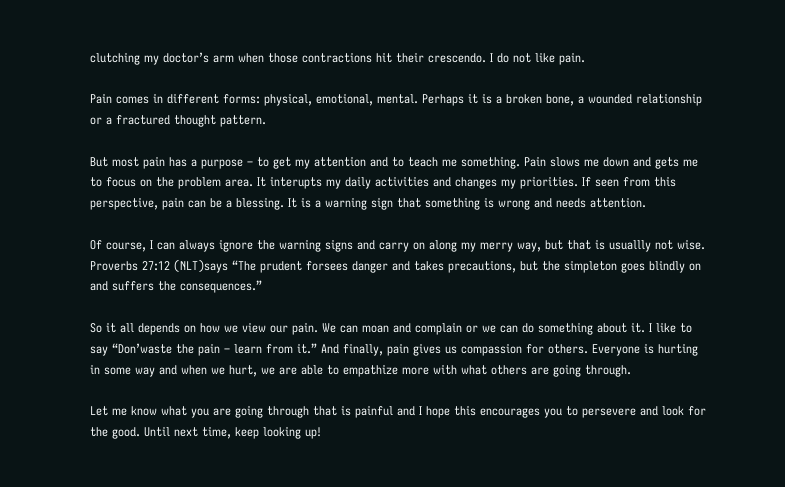clutching my doctor’s arm when those contractions hit their crescendo. I do not like pain.

Pain comes in different forms: physical, emotional, mental. Perhaps it is a broken bone, a wounded relationship or a fractured thought pattern.

But most pain has a purpose – to get my attention and to teach me something. Pain slows me down and gets me to focus on the problem area. It interupts my daily activities and changes my priorities. If seen from this perspective, pain can be a blessing. It is a warning sign that something is wrong and needs attention.

Of course, I can always ignore the warning signs and carry on along my merry way, but that is usuallly not wise. Proverbs 27:12 (NLT)says “The prudent forsees danger and takes precautions, but the simpleton goes blindly on and suffers the consequences.”

So it all depends on how we view our pain. We can moan and complain or we can do something about it. I like to say “Don’waste the pain – learn from it.” And finally, pain gives us compassion for others. Everyone is hurting in some way and when we hurt, we are able to empathize more with what others are going through.

Let me know what you are going through that is painful and I hope this encourages you to persevere and look for the good. Until next time, keep looking up!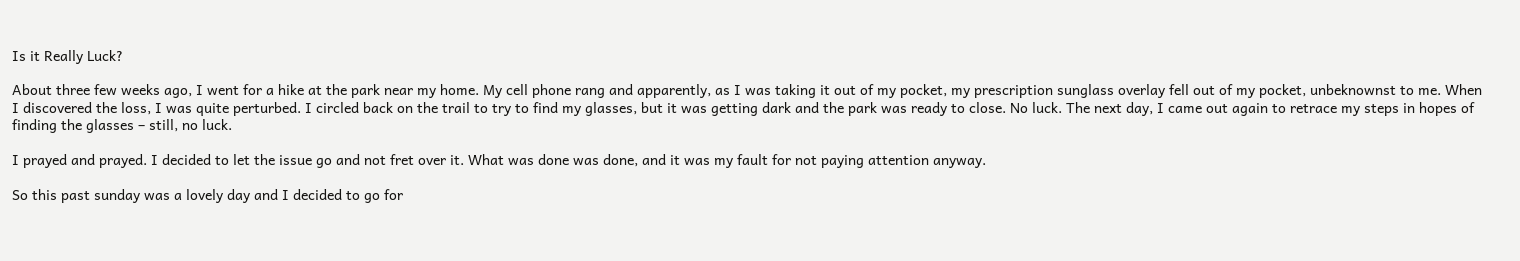Is it Really Luck?

About three few weeks ago, I went for a hike at the park near my home. My cell phone rang and apparently, as I was taking it out of my pocket, my prescription sunglass overlay fell out of my pocket, unbeknownst to me. When I discovered the loss, I was quite perturbed. I circled back on the trail to try to find my glasses, but it was getting dark and the park was ready to close. No luck. The next day, I came out again to retrace my steps in hopes of finding the glasses – still, no luck.

I prayed and prayed. I decided to let the issue go and not fret over it. What was done was done, and it was my fault for not paying attention anyway.

So this past sunday was a lovely day and I decided to go for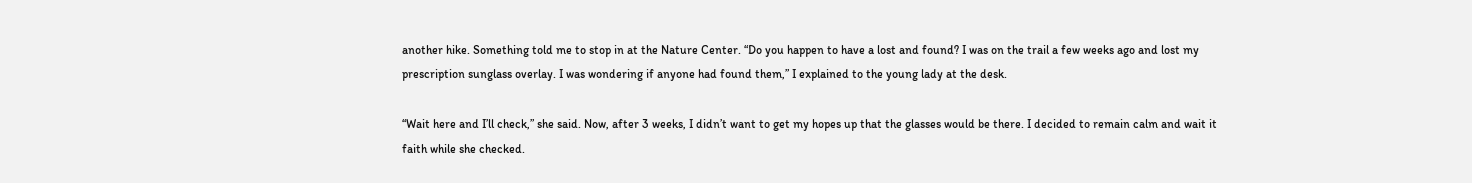another hike. Something told me to stop in at the Nature Center. “Do you happen to have a lost and found? I was on the trail a few weeks ago and lost my prescription sunglass overlay. I was wondering if anyone had found them,” I explained to the young lady at the desk.

“Wait here and I’ll check,” she said. Now, after 3 weeks, I didn’t want to get my hopes up that the glasses would be there. I decided to remain calm and wait it faith while she checked.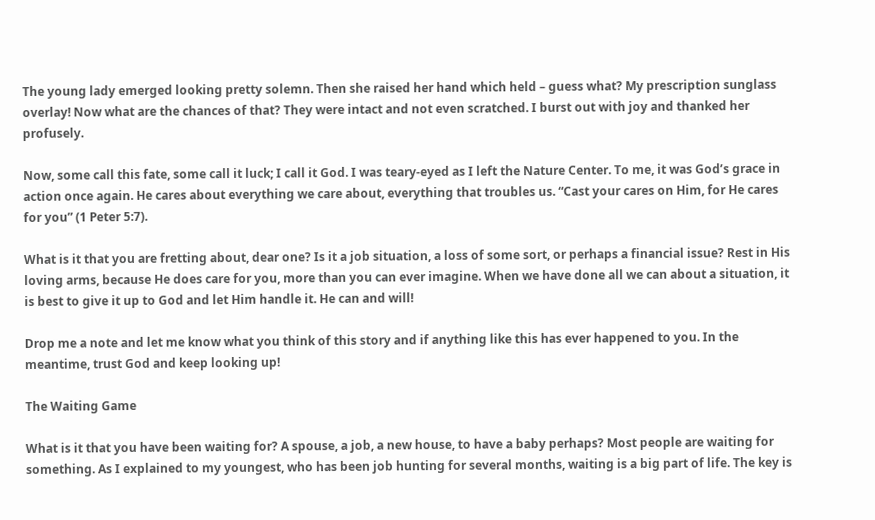The young lady emerged looking pretty solemn. Then she raised her hand which held – guess what? My prescription sunglass overlay! Now what are the chances of that? They were intact and not even scratched. I burst out with joy and thanked her profusely.

Now, some call this fate, some call it luck; I call it God. I was teary-eyed as I left the Nature Center. To me, it was God’s grace in action once again. He cares about everything we care about, everything that troubles us. “Cast your cares on Him, for He cares for you” (1 Peter 5:7).

What is it that you are fretting about, dear one? Is it a job situation, a loss of some sort, or perhaps a financial issue? Rest in His loving arms, because He does care for you, more than you can ever imagine. When we have done all we can about a situation, it is best to give it up to God and let Him handle it. He can and will!

Drop me a note and let me know what you think of this story and if anything like this has ever happened to you. In the meantime, trust God and keep looking up!

The Waiting Game

What is it that you have been waiting for? A spouse, a job, a new house, to have a baby perhaps? Most people are waiting for something. As I explained to my youngest, who has been job hunting for several months, waiting is a big part of life. The key is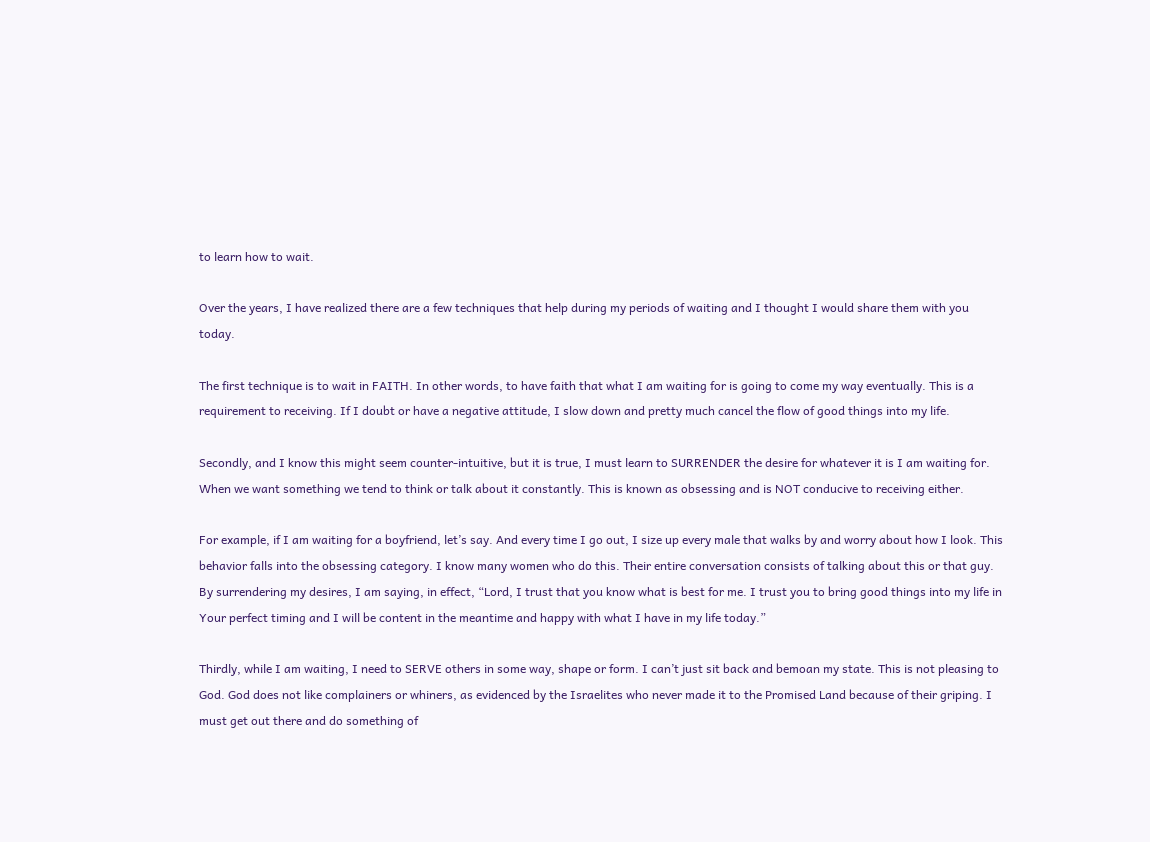to learn how to wait.

Over the years, I have realized there are a few techniques that help during my periods of waiting and I thought I would share them with you today.

The first technique is to wait in FAITH. In other words, to have faith that what I am waiting for is going to come my way eventually. This is a requirement to receiving. If I doubt or have a negative attitude, I slow down and pretty much cancel the flow of good things into my life.

Secondly, and I know this might seem counter-intuitive, but it is true, I must learn to SURRENDER the desire for whatever it is I am waiting for. When we want something we tend to think or talk about it constantly. This is known as obsessing and is NOT conducive to receiving either.

For example, if I am waiting for a boyfriend, let’s say. And every time I go out, I size up every male that walks by and worry about how I look. This behavior falls into the obsessing category. I know many women who do this. Their entire conversation consists of talking about this or that guy. By surrendering my desires, I am saying, in effect, “Lord, I trust that you know what is best for me. I trust you to bring good things into my life in Your perfect timing and I will be content in the meantime and happy with what I have in my life today.”

Thirdly, while I am waiting, I need to SERVE others in some way, shape or form. I can’t just sit back and bemoan my state. This is not pleasing to God. God does not like complainers or whiners, as evidenced by the Israelites who never made it to the Promised Land because of their griping. I must get out there and do something of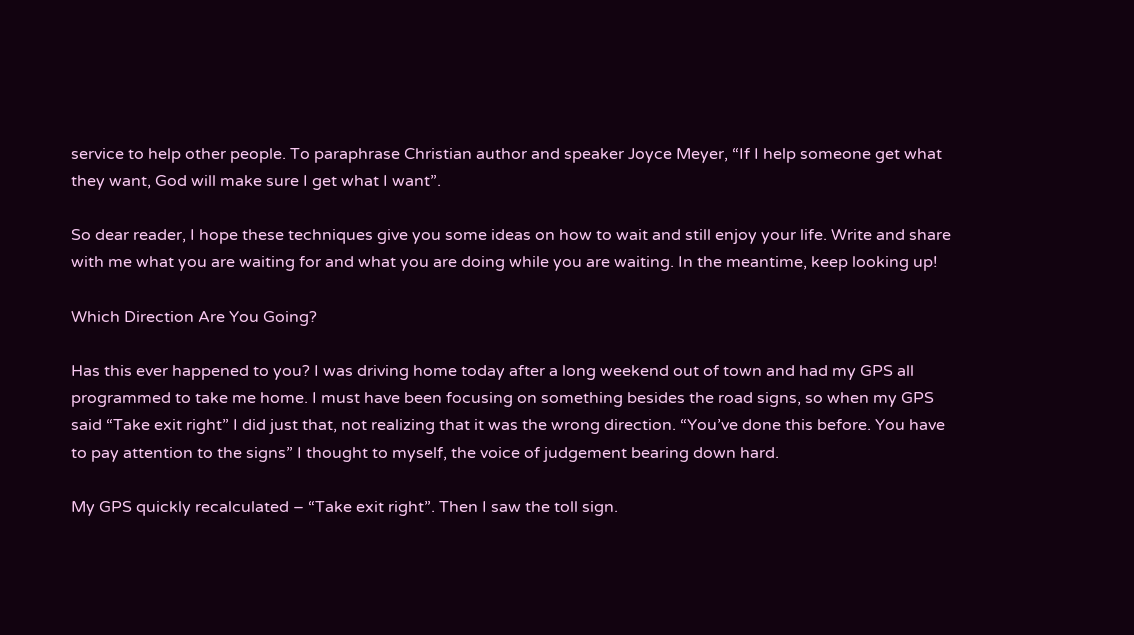service to help other people. To paraphrase Christian author and speaker Joyce Meyer, “If I help someone get what they want, God will make sure I get what I want”.

So dear reader, I hope these techniques give you some ideas on how to wait and still enjoy your life. Write and share with me what you are waiting for and what you are doing while you are waiting. In the meantime, keep looking up!

Which Direction Are You Going?

Has this ever happened to you? I was driving home today after a long weekend out of town and had my GPS all programmed to take me home. I must have been focusing on something besides the road signs, so when my GPS said “Take exit right” I did just that, not realizing that it was the wrong direction. “You’ve done this before. You have to pay attention to the signs” I thought to myself, the voice of judgement bearing down hard.

My GPS quickly recalculated – “Take exit right”. Then I saw the toll sign.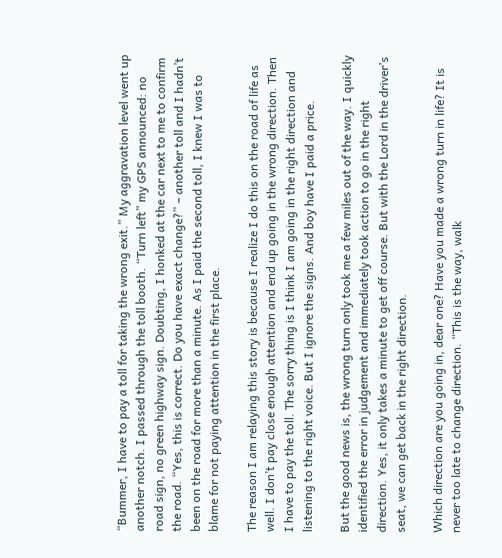“Bummer, I have to pay a toll for taking the wrong exit.” My aggravation level went up another notch. I passed through the toll booth. “Turn left” my GPS announced: no road sign, no green highway sign. Doubting, I honked at the car next to me to confirm the road. “Yes, this is correct. Do you have exact change?” – another toll and I hadn’t been on the road for more than a minute. As I paid the second toll, I knew I was to blame for not paying attention in the first place.

The reason I am relaying this story is because I realize I do this on the road of life as well. I don’t pay close enough attention and end up going in the wrong direction. Then I have to pay the toll. The sorry thing is I think I am going in the right direction and listening to the right voice. But I ignore the signs. And boy have I paid a price.

But the good news is, the wrong turn only took me a few miles out of the way. I quickly identified the error in judgement and immediately took action to go in the right direction. Yes, it only takes a minute to get off course. But with the Lord in the driver’s seat, we can get back in the right direction.

Which direction are you going in, dear one? Have you made a wrong turn in life? It is never too late to change direction. “This is the way, walk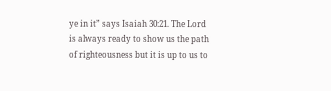ye in it” says Isaiah 30:21. The Lord is always ready to show us the path of righteousness but it is up to us to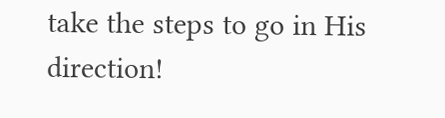take the steps to go in His direction!